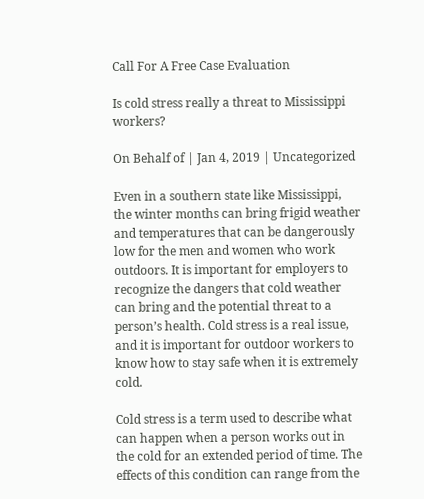Call For A Free Case Evaluation

Is cold stress really a threat to Mississippi workers?

On Behalf of | Jan 4, 2019 | Uncategorized

Even in a southern state like Mississippi, the winter months can bring frigid weather and temperatures that can be dangerously low for the men and women who work outdoors. It is important for employers to recognize the dangers that cold weather can bring and the potential threat to a person’s health. Cold stress is a real issue, and it is important for outdoor workers to know how to stay safe when it is extremely cold.

Cold stress is a term used to describe what can happen when a person works out in the cold for an extended period of time. The effects of this condition can range from the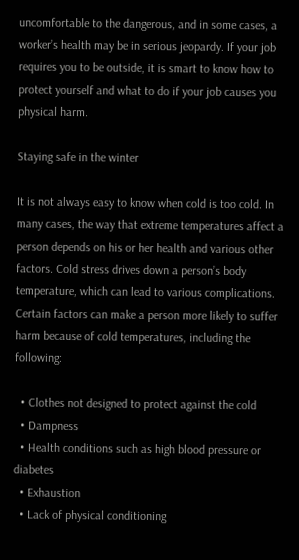uncomfortable to the dangerous, and in some cases, a worker’s health may be in serious jeopardy. If your job requires you to be outside, it is smart to know how to protect yourself and what to do if your job causes you physical harm.

Staying safe in the winter

It is not always easy to know when cold is too cold. In many cases, the way that extreme temperatures affect a person depends on his or her health and various other factors. Cold stress drives down a person’s body temperature, which can lead to various complications. Certain factors can make a person more likely to suffer harm because of cold temperatures, including the following:

  • Clothes not designed to protect against the cold
  • Dampness
  • Health conditions such as high blood pressure or diabetes
  • Exhaustion
  • Lack of physical conditioning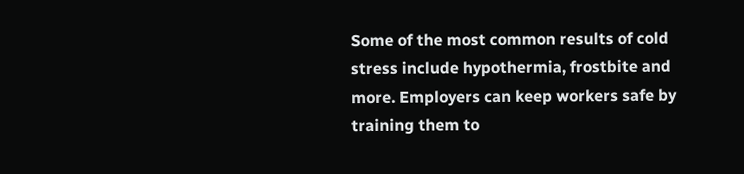Some of the most common results of cold stress include hypothermia, frostbite and more. Employers can keep workers safe by training them to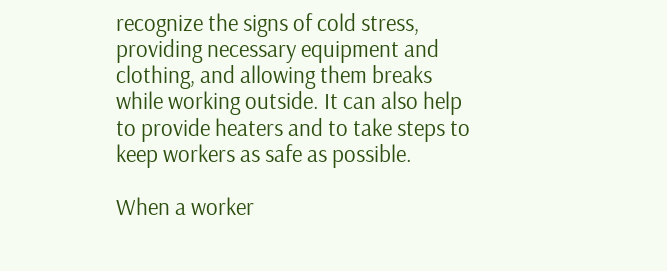recognize the signs of cold stress, providing necessary equipment and clothing, and allowing them breaks while working outside. It can also help to provide heaters and to take steps to keep workers as safe as possible.

When a worker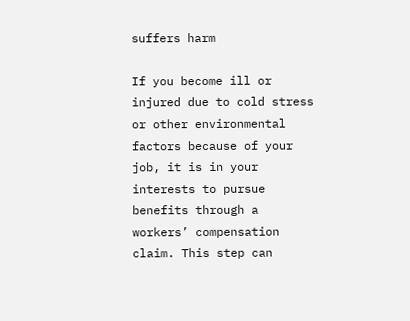suffers harm

If you become ill or injured due to cold stress or other environmental factors because of your job, it is in your interests to pursue benefits through a workers’ compensation claim. This step can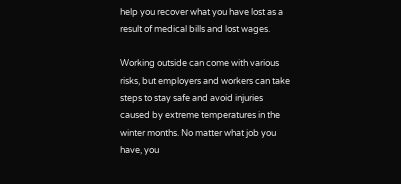help you recover what you have lost as a result of medical bills and lost wages.

Working outside can come with various risks, but employers and workers can take steps to stay safe and avoid injuries caused by extreme temperatures in the winter months. No matter what job you have, you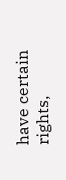have certain rights,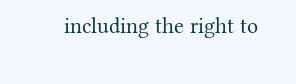including the right to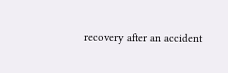recovery after an accident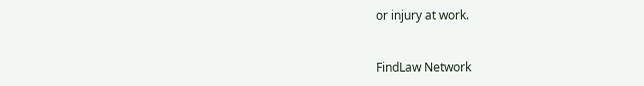or injury at work.


FindLaw Network